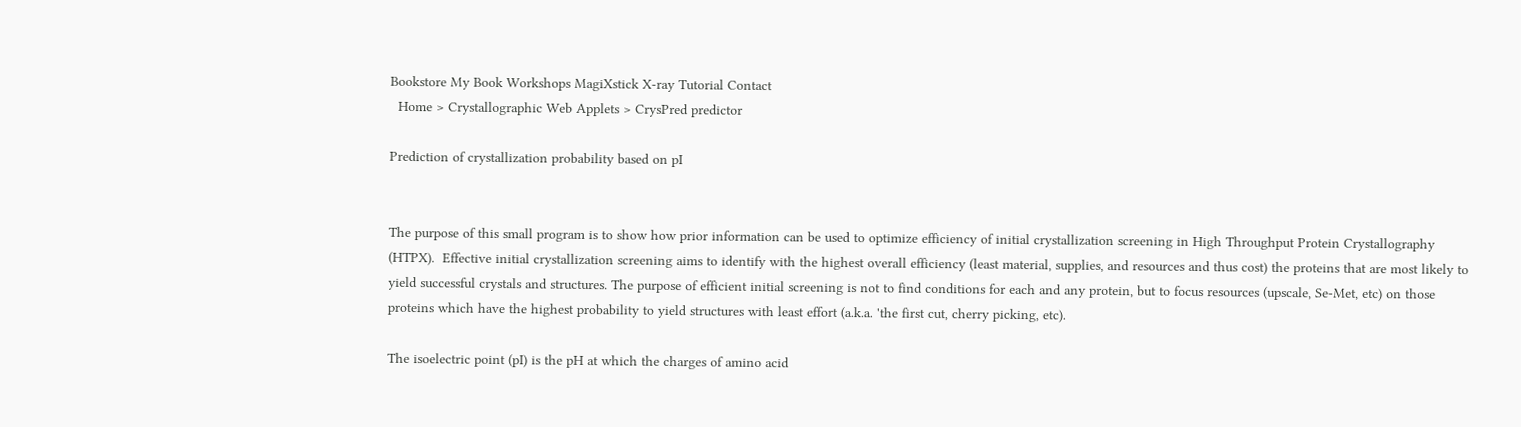Bookstore My Book Workshops MagiXstick X-ray Tutorial Contact
  Home > Crystallographic Web Applets > CrysPred predictor

Prediction of crystallization probability based on pI


The purpose of this small program is to show how prior information can be used to optimize efficiency of initial crystallization screening in High Throughput Protein Crystallography (HTPX).  Effective initial crystallization screening aims to identify with the highest overall efficiency (least material, supplies, and resources and thus cost) the proteins that are most likely to yield successful crystals and structures. The purpose of efficient initial screening is not to find conditions for each and any protein, but to focus resources (upscale, Se-Met, etc) on those proteins which have the highest probability to yield structures with least effort (a.k.a. 'the first cut, cherry picking, etc).

The isoelectric point (pI) is the pH at which the charges of amino acid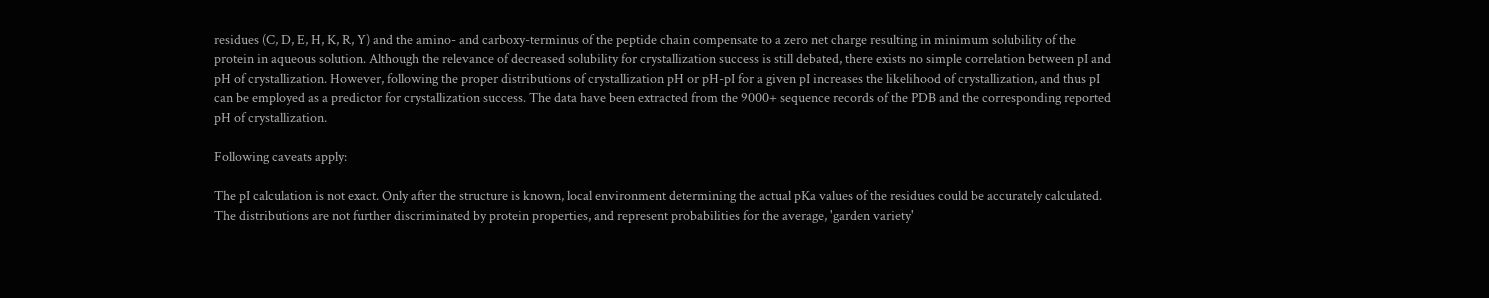residues (C, D, E, H, K, R, Y) and the amino- and carboxy-terminus of the peptide chain compensate to a zero net charge resulting in minimum solubility of the protein in aqueous solution. Although the relevance of decreased solubility for crystallization success is still debated, there exists no simple correlation between pI and pH of crystallization. However, following the proper distributions of crystallization pH or pH-pI for a given pI increases the likelihood of crystallization, and thus pI can be employed as a predictor for crystallization success. The data have been extracted from the 9000+ sequence records of the PDB and the corresponding reported pH of crystallization.

Following caveats apply:

The pI calculation is not exact. Only after the structure is known, local environment determining the actual pKa values of the residues could be accurately calculated.
The distributions are not further discriminated by protein properties, and represent probabilities for the average, 'garden variety'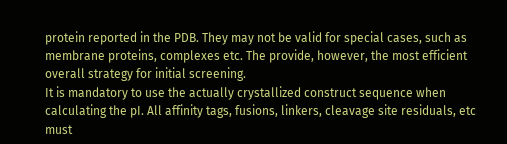protein reported in the PDB. They may not be valid for special cases, such as membrane proteins, complexes etc. The provide, however, the most efficient overall strategy for initial screening.
It is mandatory to use the actually crystallized construct sequence when calculating the pI. All affinity tags, fusions, linkers, cleavage site residuals, etc must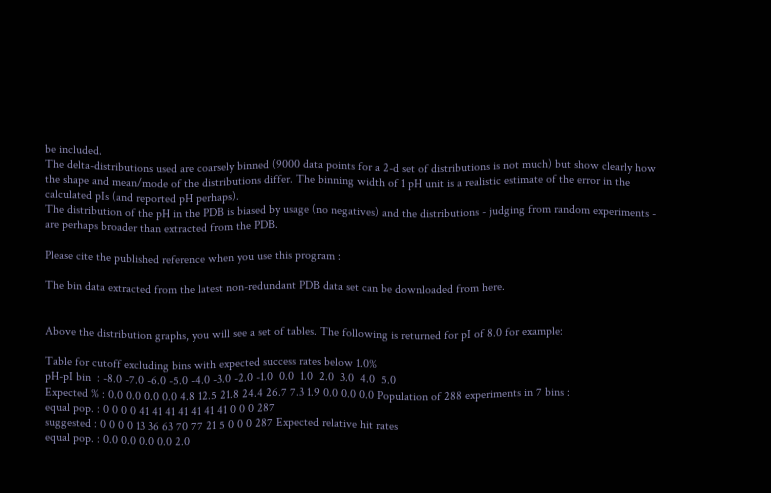be included.
The delta-distributions used are coarsely binned (9000 data points for a 2-d set of distributions is not much) but show clearly how the shape and mean/mode of the distributions differ. The binning width of 1 pH unit is a realistic estimate of the error in the calculated pIs (and reported pH perhaps).
The distribution of the pH in the PDB is biased by usage (no negatives) and the distributions - judging from random experiments -  are perhaps broader than extracted from the PDB.

Please cite the published reference when you use this program :

The bin data extracted from the latest non-redundant PDB data set can be downloaded from here.


Above the distribution graphs, you will see a set of tables. The following is returned for pI of 8.0 for example:

Table for cutoff excluding bins with expected success rates below 1.0%
pH-pI bin  : -8.0 -7.0 -6.0 -5.0 -4.0 -3.0 -2.0 -1.0  0.0  1.0  2.0  3.0  4.0  5.0
Expected % : 0.0 0.0 0.0 0.0 4.8 12.5 21.8 24.4 26.7 7.3 1.9 0.0 0.0 0.0 Population of 288 experiments in 7 bins :
equal pop. : 0 0 0 0 41 41 41 41 41 41 41 0 0 0 287
suggested : 0 0 0 0 13 36 63 70 77 21 5 0 0 0 287 Expected relative hit rates
equal pop. : 0.0 0.0 0.0 0.0 2.0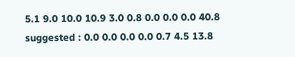5.1 9.0 10.0 10.9 3.0 0.8 0.0 0.0 0.0 40.8
suggested : 0.0 0.0 0.0 0.0 0.7 4.5 13.8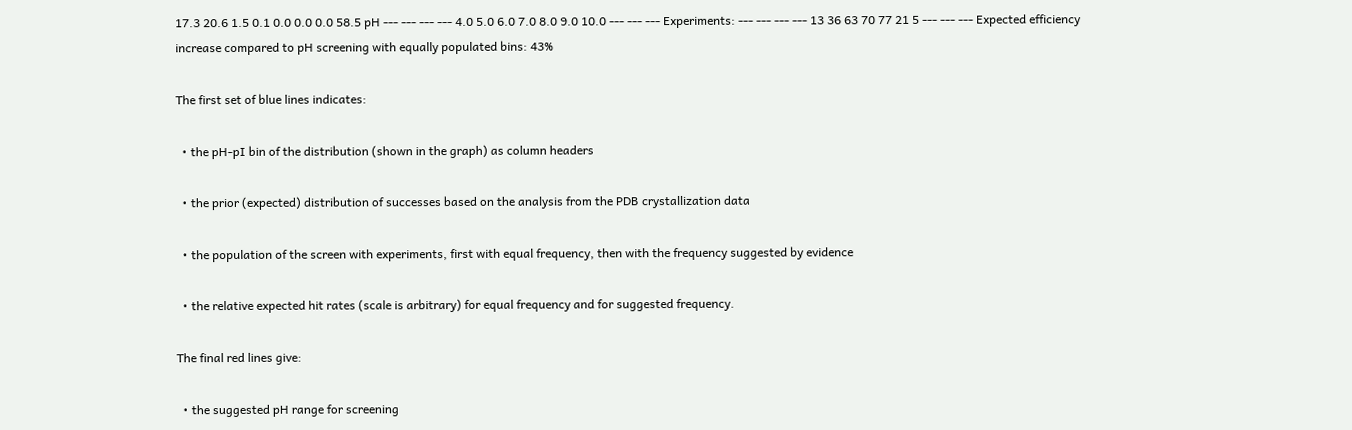17.3 20.6 1.5 0.1 0.0 0.0 0.0 58.5 pH --- --- --- --- 4.0 5.0 6.0 7.0 8.0 9.0 10.0 --- --- --- Experiments: --- --- --- --- 13 36 63 70 77 21 5 --- --- --- Expected efficiency increase compared to pH screening with equally populated bins: 43%

The first set of blue lines indicates:

  • the pH-pI bin of the distribution (shown in the graph) as column headers

  • the prior (expected) distribution of successes based on the analysis from the PDB crystallization data

  • the population of the screen with experiments, first with equal frequency, then with the frequency suggested by evidence

  • the relative expected hit rates (scale is arbitrary) for equal frequency and for suggested frequency.

The final red lines give:

  • the suggested pH range for screening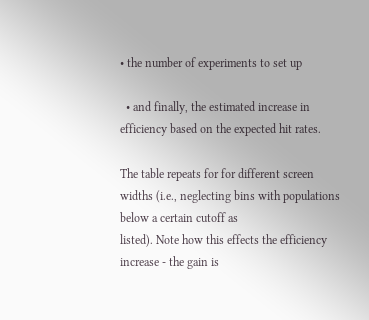• the number of experiments to set up

  • and finally, the estimated increase in efficiency based on the expected hit rates.

The table repeats for for different screen widths (i.e., neglecting bins with populations below a certain cutoff as
listed). Note how this effects the efficiency increase - the gain is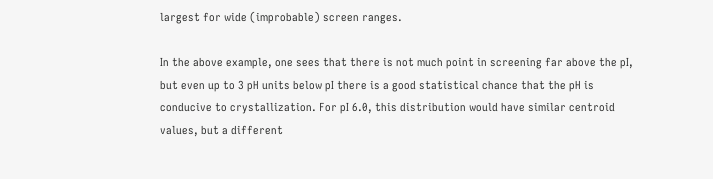largest for wide (improbable) screen ranges.

In the above example, one sees that there is not much point in screening far above the pI, but even up to 3 pH units below pI there is a good statistical chance that the pH is conducive to crystallization. For pI 6.0, this distribution would have similar centroid values, but a different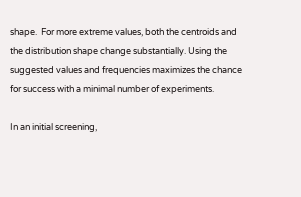shape.  For more extreme values, both the centroids and the distribution shape change substantially. Using the suggested values and frequencies maximizes the chance for success with a minimal number of experiments.

In an initial screening,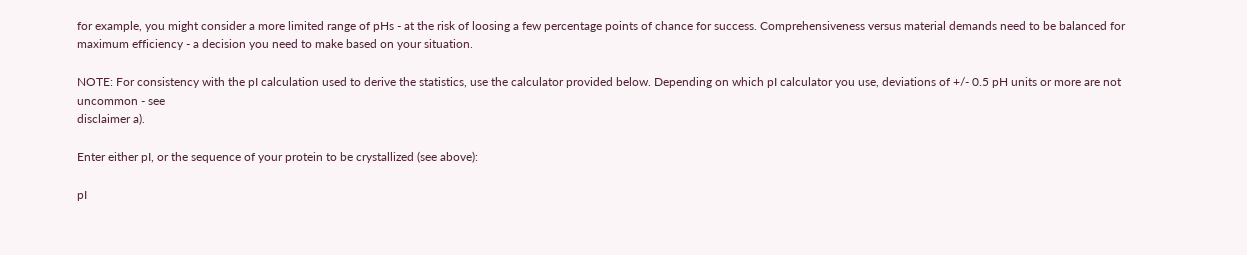for example, you might consider a more limited range of pHs - at the risk of loosing a few percentage points of chance for success. Comprehensiveness versus material demands need to be balanced for maximum efficiency - a decision you need to make based on your situation.

NOTE: For consistency with the pI calculation used to derive the statistics, use the calculator provided below. Depending on which pI calculator you use, deviations of +/- 0.5 pH units or more are not uncommon - see
disclaimer a).

Enter either pI, or the sequence of your protein to be crystallized (see above):

pI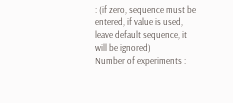: (if zero, sequence must be entered, if value is used, leave default sequence, it will be ignored)
Number of experiments :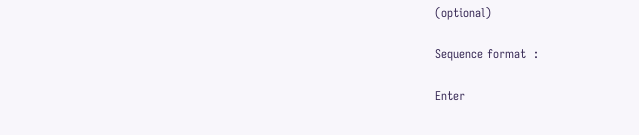(optional)

Sequence format  :

Enter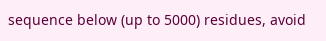sequence below (up to 5000) residues, avoid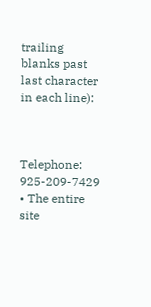trailing blanks past last character in each line):



Telephone: 925-209-7429 • The entire site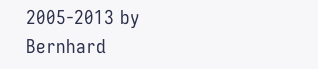2005-2013 by Bernhard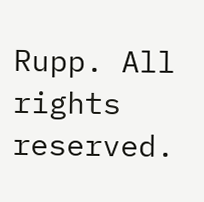Rupp. All rights reserved.